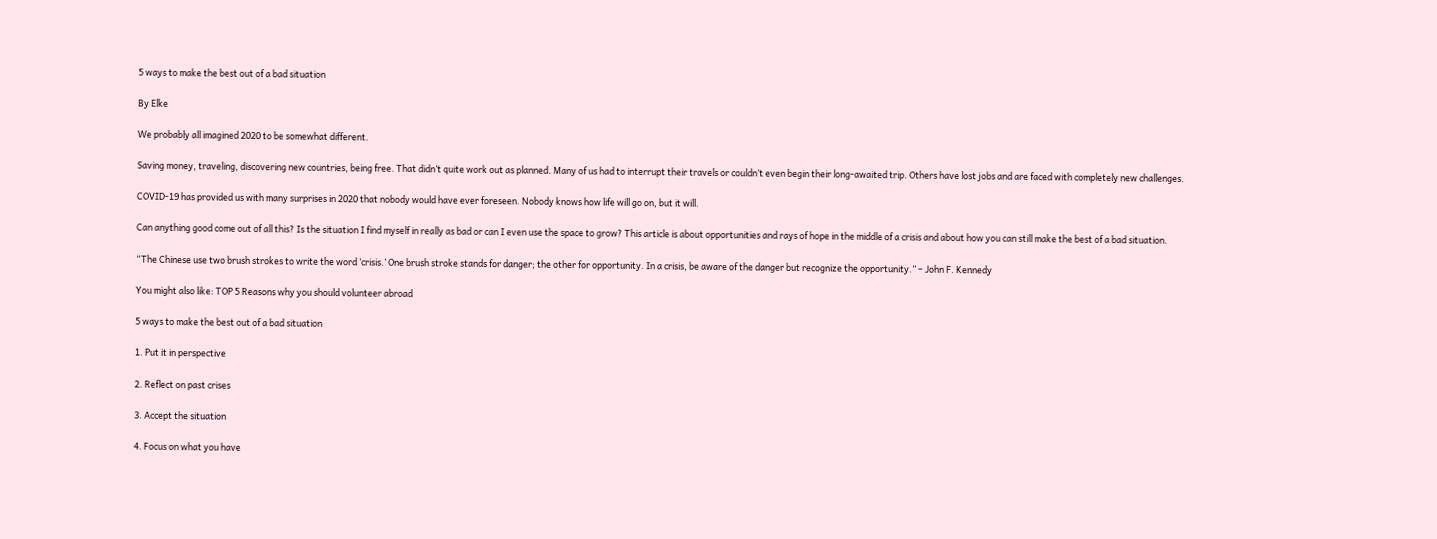5 ways to make the best out of a bad situation

By Elke

We probably all imagined 2020 to be somewhat different.

Saving money, traveling, discovering new countries, being free. That didn’t quite work out as planned. Many of us had to interrupt their travels or couldn’t even begin their long-awaited trip. Others have lost jobs and are faced with completely new challenges.

COVID-19 has provided us with many surprises in 2020 that nobody would have ever foreseen. Nobody knows how life will go on, but it will.

Can anything good come out of all this? Is the situation I find myself in really as bad or can I even use the space to grow? This article is about opportunities and rays of hope in the middle of a crisis and about how you can still make the best of a bad situation.

“The Chinese use two brush strokes to write the word ‘crisis.’ One brush stroke stands for danger; the other for opportunity. In a crisis, be aware of the danger but recognize the opportunity.” – John F. Kennedy

You might also like: TOP 5 Reasons why you should volunteer abroad

5 ways to make the best out of a bad situation

1. Put it in perspective

2. Reflect on past crises

3. Accept the situation

4. Focus on what you have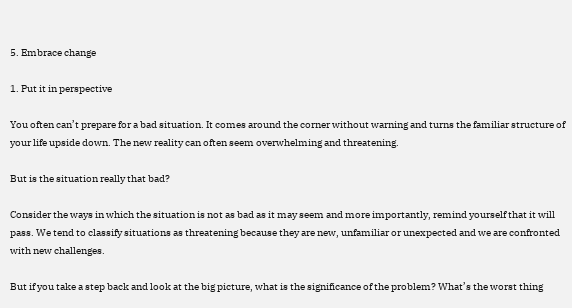5. Embrace change

1. Put it in perspective

You often can’t prepare for a bad situation. It comes around the corner without warning and turns the familiar structure of your life upside down. The new reality can often seem overwhelming and threatening.

But is the situation really that bad?

Consider the ways in which the situation is not as bad as it may seem and more importantly, remind yourself that it will pass. We tend to classify situations as threatening because they are new, unfamiliar or unexpected and we are confronted with new challenges.

But if you take a step back and look at the big picture, what is the significance of the problem? What’s the worst thing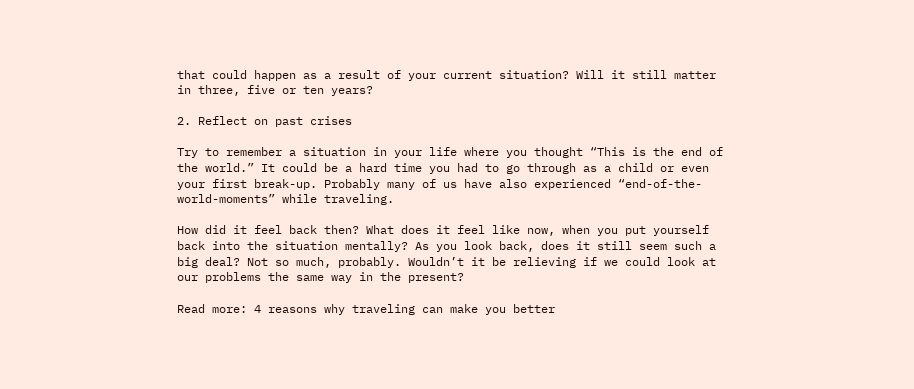that could happen as a result of your current situation? Will it still matter in three, five or ten years?

2. Reflect on past crises

Try to remember a situation in your life where you thought “This is the end of the world.” It could be a hard time you had to go through as a child or even your first break-up. Probably many of us have also experienced “end-of-the-world-moments” while traveling.

How did it feel back then? What does it feel like now, when you put yourself back into the situation mentally? As you look back, does it still seem such a big deal? Not so much, probably. Wouldn’t it be relieving if we could look at our problems the same way in the present?

Read more: 4 reasons why traveling can make you better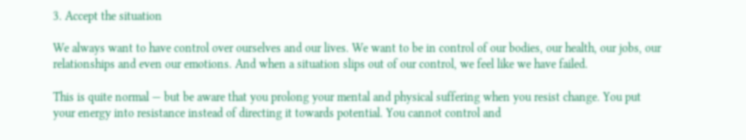3. Accept the situation

We always want to have control over ourselves and our lives. We want to be in control of our bodies, our health, our jobs, our relationships and even our emotions. And when a situation slips out of our control, we feel like we have failed.

This is quite normal — but be aware that you prolong your mental and physical suffering when you resist change. You put your energy into resistance instead of directing it towards potential. You cannot control and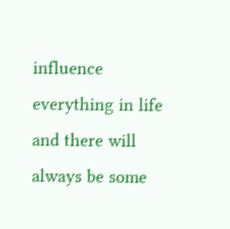influence everything in life and there will always be some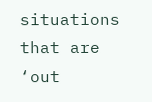situations that are ‘out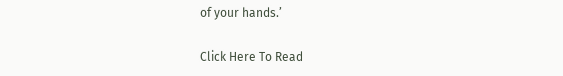of your hands.’

Click Here To Read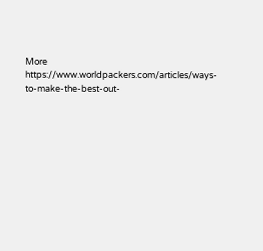More https://www.worldpackers.com/articles/ways-to-make-the-best-out-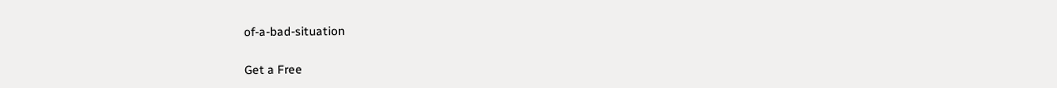of-a-bad-situation

Get a Free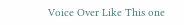Voice Over Like This one